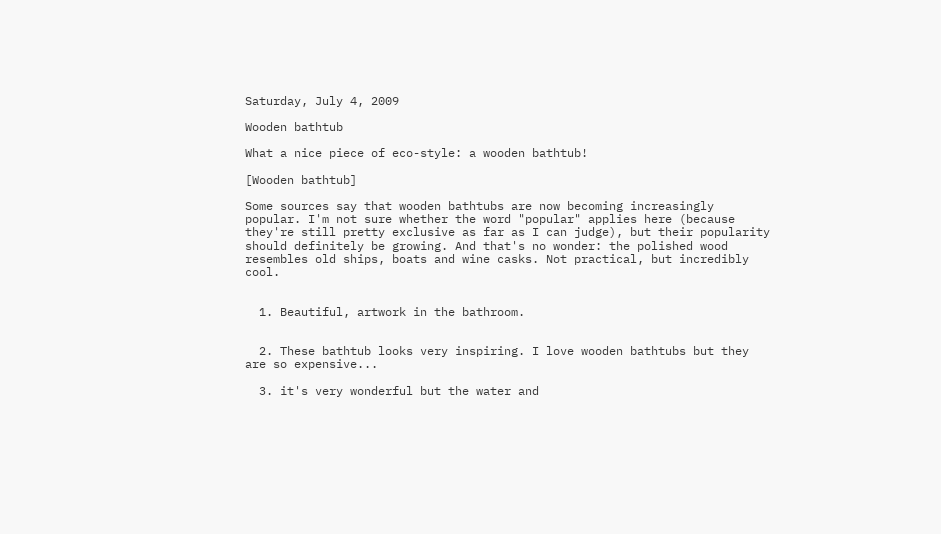Saturday, July 4, 2009

Wooden bathtub

What a nice piece of eco-style: a wooden bathtub!

[Wooden bathtub]

Some sources say that wooden bathtubs are now becoming increasingly popular. I'm not sure whether the word "popular" applies here (because they're still pretty exclusive as far as I can judge), but their popularity should definitely be growing. And that's no wonder: the polished wood resembles old ships, boats and wine casks. Not practical, but incredibly cool.


  1. Beautiful, artwork in the bathroom.


  2. These bathtub looks very inspiring. I love wooden bathtubs but they are so expensive...

  3. it's very wonderful but the water and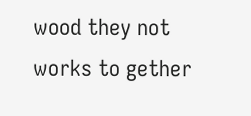wood they not works to gether